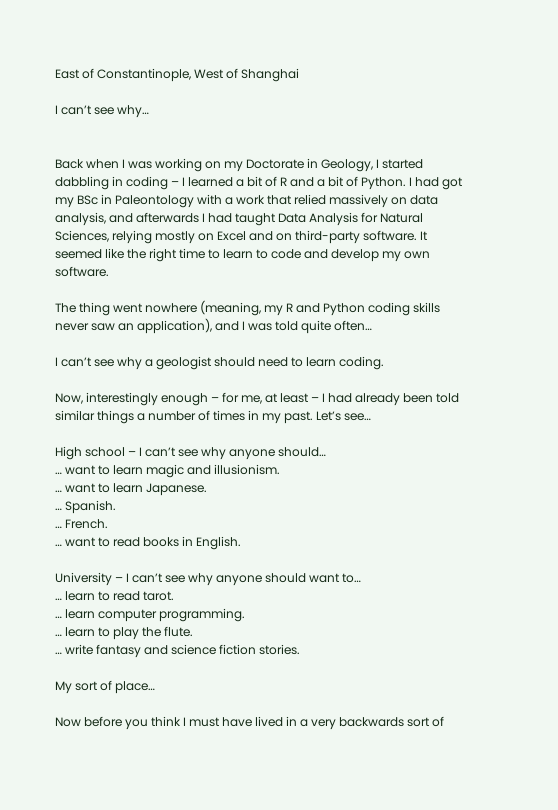East of Constantinople, West of Shanghai

I can’t see why…


Back when I was working on my Doctorate in Geology, I started dabbling in coding – I learned a bit of R and a bit of Python. I had got my BSc in Paleontology with a work that relied massively on data analysis, and afterwards I had taught Data Analysis for Natural Sciences, relying mostly on Excel and on third-party software. It seemed like the right time to learn to code and develop my own software.

The thing went nowhere (meaning, my R and Python coding skills never saw an application), and I was told quite often…

I can’t see why a geologist should need to learn coding.

Now, interestingly enough – for me, at least – I had already been told similar things a number of times in my past. Let’s see…

High school – I can’t see why anyone should…
… want to learn magic and illusionism.
… want to learn Japanese.
… Spanish.
… French.
… want to read books in English.

University – I can’t see why anyone should want to…
… learn to read tarot.
… learn computer programming.
… learn to play the flute.
… write fantasy and science fiction stories.

My sort of place…

Now before you think I must have lived in a very backwards sort of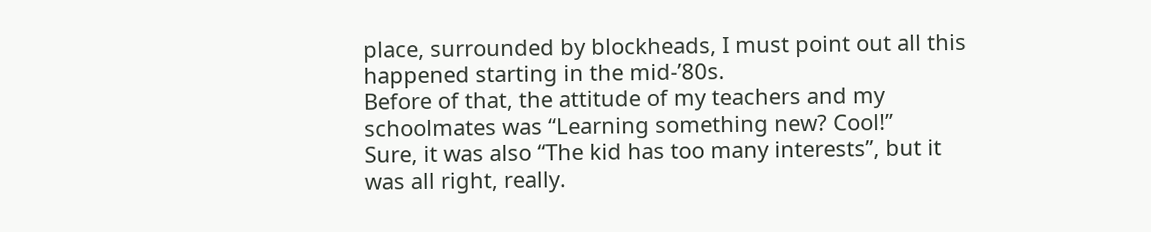place, surrounded by blockheads, I must point out all this happened starting in the mid-’80s.
Before of that, the attitude of my teachers and my schoolmates was “Learning something new? Cool!”
Sure, it was also “The kid has too many interests”, but it was all right, really.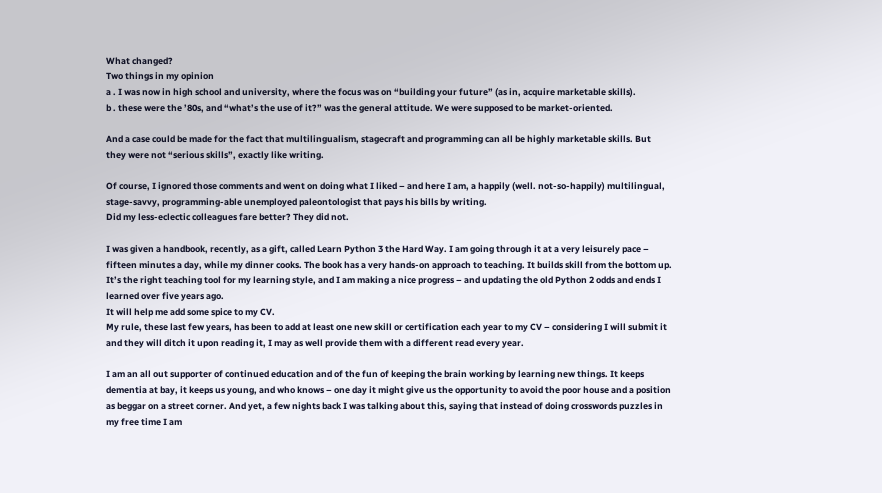What changed?
Two things in my opinion
a . I was now in high school and university, where the focus was on “building your future” (as in, acquire marketable skills).
b . these were the ’80s, and “what’s the use of it?” was the general attitude. We were supposed to be market-oriented.

And a case could be made for the fact that multilingualism, stagecraft and programming can all be highly marketable skills. But they were not “serious skills”, exactly like writing.

Of course, I ignored those comments and went on doing what I liked – and here I am, a happily (well. not-so-happily) multilingual, stage-savvy, programming-able unemployed paleontologist that pays his bills by writing.
Did my less-eclectic colleagues fare better? They did not.

I was given a handbook, recently, as a gift, called Learn Python 3 the Hard Way. I am going through it at a very leisurely pace – fifteen minutes a day, while my dinner cooks. The book has a very hands-on approach to teaching. It builds skill from the bottom up. It’s the right teaching tool for my learning style, and I am making a nice progress – and updating the old Python 2 odds and ends I learned over five years ago.
It will help me add some spice to my CV.
My rule, these last few years, has been to add at least one new skill or certification each year to my CV – considering I will submit it and they will ditch it upon reading it, I may as well provide them with a different read every year.

I am an all out supporter of continued education and of the fun of keeping the brain working by learning new things. It keeps dementia at bay, it keeps us young, and who knows – one day it might give us the opportunity to avoid the poor house and a position as beggar on a street corner. And yet, a few nights back I was talking about this, saying that instead of doing crosswords puzzles in my free time I am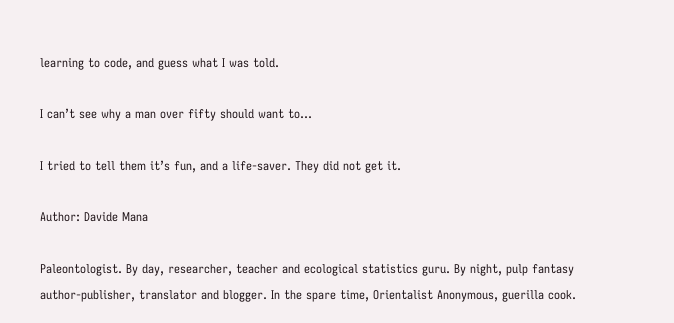learning to code, and guess what I was told.

I can’t see why a man over fifty should want to…

I tried to tell them it’s fun, and a life-saver. They did not get it.

Author: Davide Mana

Paleontologist. By day, researcher, teacher and ecological statistics guru. By night, pulp fantasy author-publisher, translator and blogger. In the spare time, Orientalist Anonymous, guerilla cook.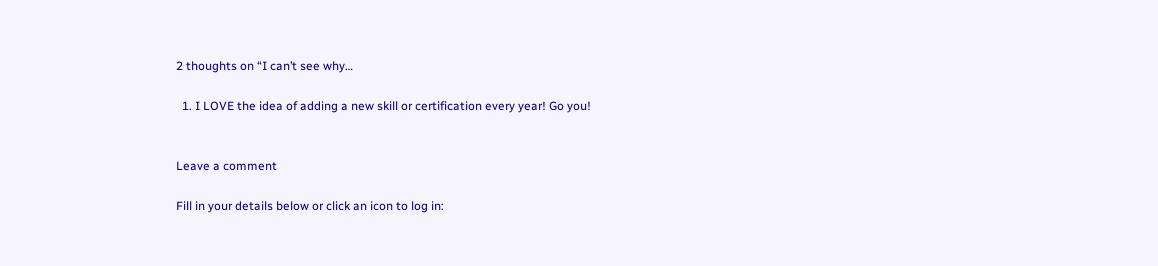2 thoughts on “I can’t see why…

  1. I LOVE the idea of adding a new skill or certification every year! Go you!


Leave a comment

Fill in your details below or click an icon to log in: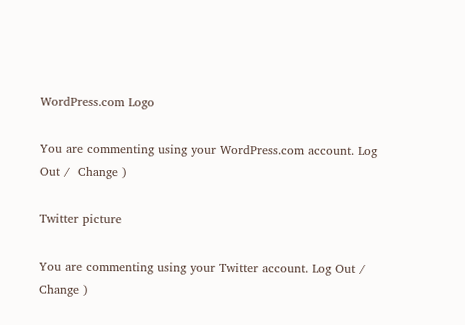WordPress.com Logo

You are commenting using your WordPress.com account. Log Out /  Change )

Twitter picture

You are commenting using your Twitter account. Log Out /  Change )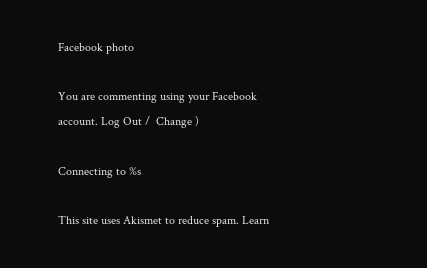Facebook photo

You are commenting using your Facebook account. Log Out /  Change )

Connecting to %s

This site uses Akismet to reduce spam. Learn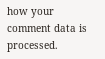how your comment data is processed.